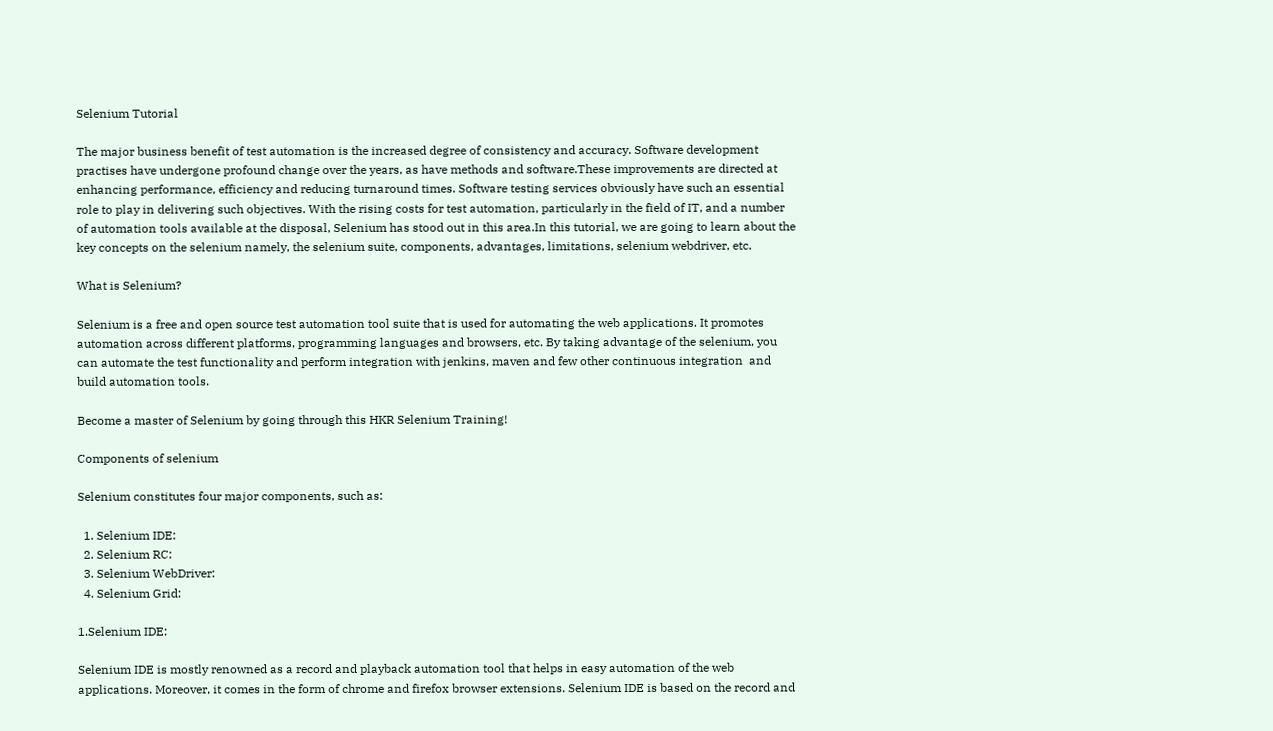Selenium Tutorial

The major business benefit of test automation is the increased degree of consistency and accuracy. Software development practises have undergone profound change over the years, as have methods and software.These improvements are directed at enhancing performance, efficiency and reducing turnaround times. Software testing services obviously have such an essential role to play in delivering such objectives. With the rising costs for test automation, particularly in the field of IT, and a number of automation tools available at the disposal, Selenium has stood out in this area.In this tutorial, we are going to learn about the key concepts on the selenium namely, the selenium suite, components, advantages, limitations, selenium webdriver, etc.

What is Selenium?

Selenium is a free and open source test automation tool suite that is used for automating the web applications. It promotes automation across different platforms, programming languages and browsers, etc. By taking advantage of the selenium, you can automate the test functionality and perform integration with jenkins, maven and few other continuous integration  and build automation tools.

Become a master of Selenium by going through this HKR Selenium Training!

Components of selenium

Selenium constitutes four major components, such as:

  1. Selenium IDE:
  2. Selenium RC:
  3. Selenium WebDriver:
  4. Selenium Grid:

1.Selenium IDE:

Selenium IDE is mostly renowned as a record and playback automation tool that helps in easy automation of the web applications. Moreover, it comes in the form of chrome and firefox browser extensions. Selenium IDE is based on the record and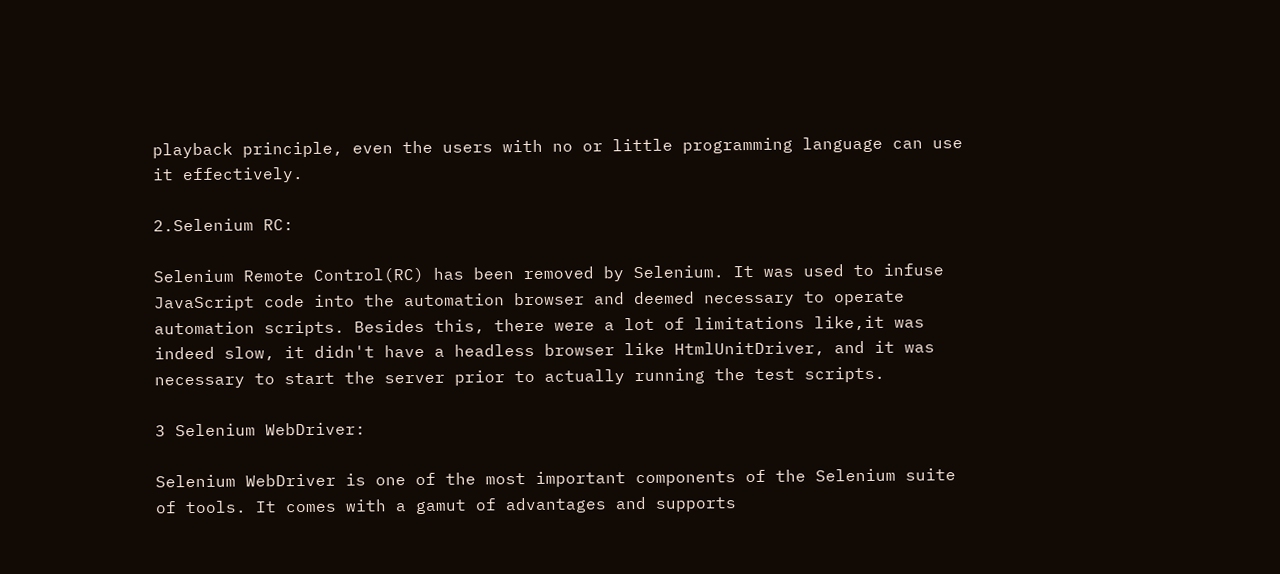playback principle, even the users with no or little programming language can use it effectively.

2.Selenium RC:

Selenium Remote Control(RC) has been removed by Selenium. It was used to infuse JavaScript code into the automation browser and deemed necessary to operate automation scripts. Besides this, there were a lot of limitations like,it was indeed slow, it didn't have a headless browser like HtmlUnitDriver, and it was necessary to start the server prior to actually running the test scripts.

3 Selenium WebDriver:

Selenium WebDriver is one of the most important components of the Selenium suite of tools. It comes with a gamut of advantages and supports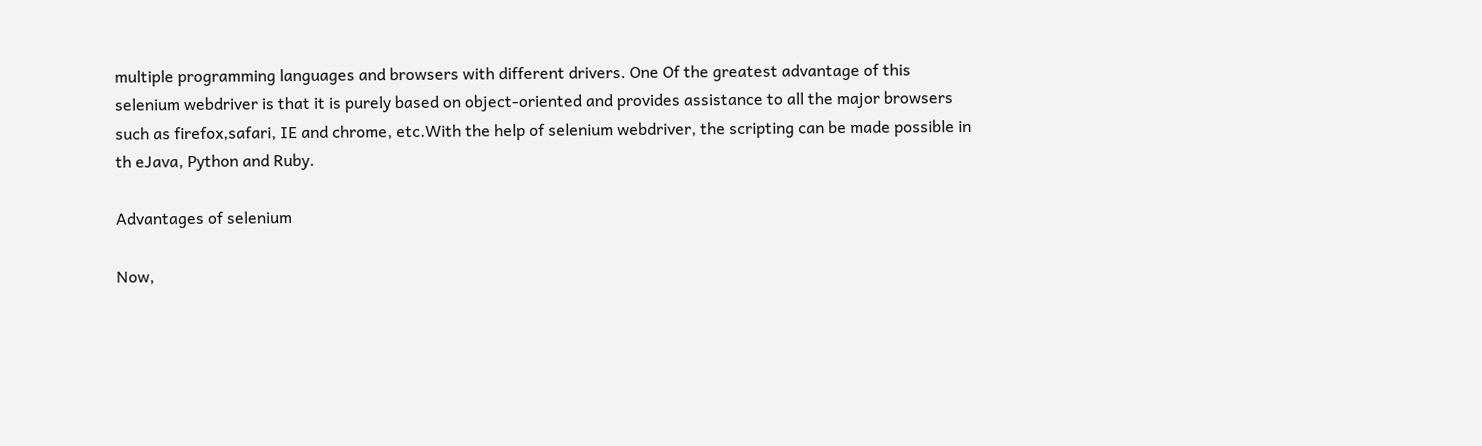multiple programming languages and browsers with different drivers. One Of the greatest advantage of this selenium webdriver is that it is purely based on object-oriented and provides assistance to all the major browsers such as firefox,safari, IE and chrome, etc.With the help of selenium webdriver, the scripting can be made possible in th eJava, Python and Ruby.

Advantages of selenium

Now,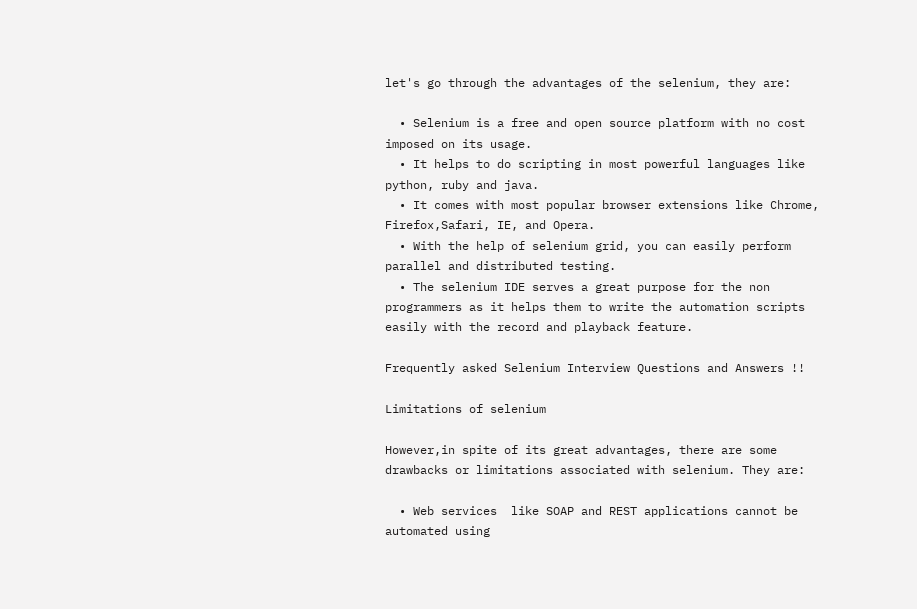let's go through the advantages of the selenium, they are:

  • Selenium is a free and open source platform with no cost imposed on its usage.
  • It helps to do scripting in most powerful languages like python, ruby and java.
  • It comes with most popular browser extensions like Chrome, Firefox,Safari, IE, and Opera.
  • With the help of selenium grid, you can easily perform parallel and distributed testing.
  • The selenium IDE serves a great purpose for the non programmers as it helps them to write the automation scripts easily with the record and playback feature.

Frequently asked Selenium Interview Questions and Answers !!

Limitations of selenium

However,in spite of its great advantages, there are some drawbacks or limitations associated with selenium. They are:

  • Web services  like SOAP and REST applications cannot be automated using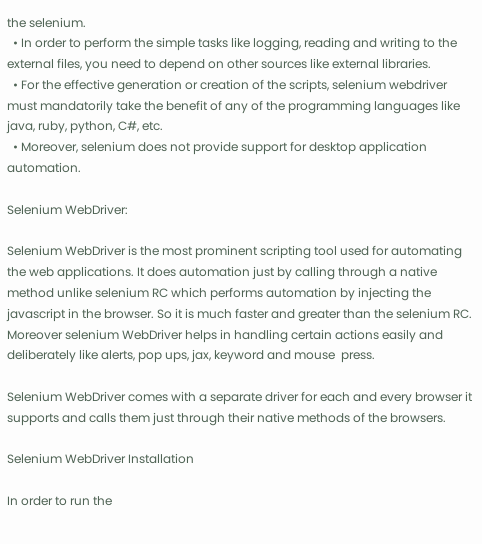the selenium.
  • In order to perform the simple tasks like logging, reading and writing to the external files, you need to depend on other sources like external libraries.
  • For the effective generation or creation of the scripts, selenium webdriver must mandatorily take the benefit of any of the programming languages like java, ruby, python, C#, etc.
  • Moreover, selenium does not provide support for desktop application automation.

Selenium WebDriver:

Selenium WebDriver is the most prominent scripting tool used for automating the web applications. It does automation just by calling through a native method unlike selenium RC which performs automation by injecting the javascript in the browser. So it is much faster and greater than the selenium RC. Moreover selenium WebDriver helps in handling certain actions easily and deliberately like alerts, pop ups, jax, keyword and mouse  press.

Selenium WebDriver comes with a separate driver for each and every browser it supports and calls them just through their native methods of the browsers.

Selenium WebDriver Installation

In order to run the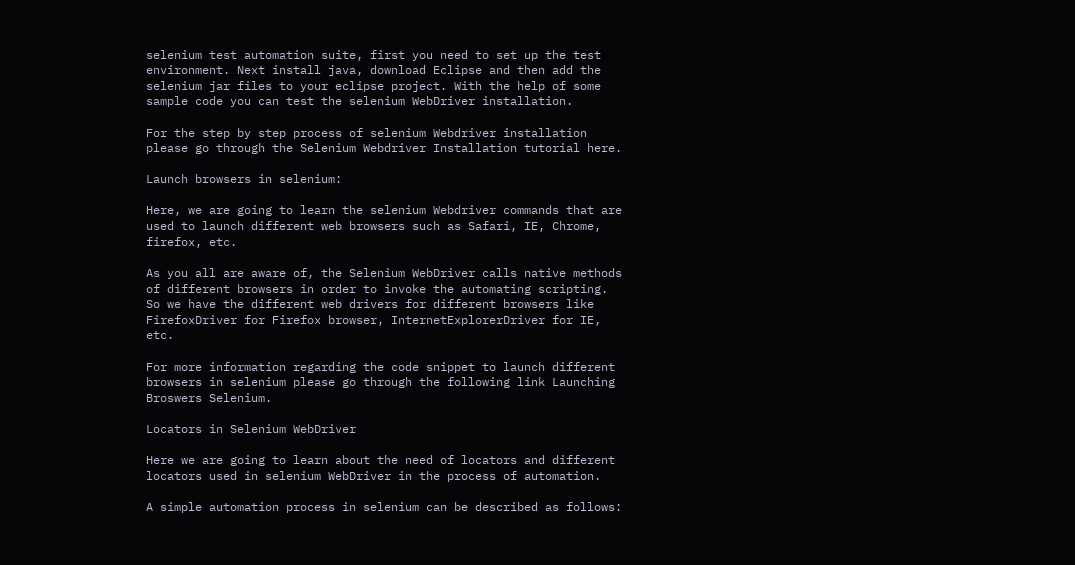selenium test automation suite, first you need to set up the test environment. Next install java, download Eclipse and then add the selenium jar files to your eclipse project. With the help of some sample code you can test the selenium WebDriver installation.

For the step by step process of selenium Webdriver installation please go through the Selenium Webdriver Installation tutorial here.

Launch browsers in selenium:

Here, we are going to learn the selenium Webdriver commands that are used to launch different web browsers such as Safari, IE, Chrome, firefox, etc.

As you all are aware of, the Selenium WebDriver calls native methods of different browsers in order to invoke the automating scripting. So we have the different web drivers for different browsers like FirefoxDriver for Firefox browser, InternetExplorerDriver for IE, etc.

For more information regarding the code snippet to launch different browsers in selenium please go through the following link Launching Broswers Selenium.

Locators in Selenium WebDriver

Here we are going to learn about the need of locators and different locators used in selenium WebDriver in the process of automation.

A simple automation process in selenium can be described as follows: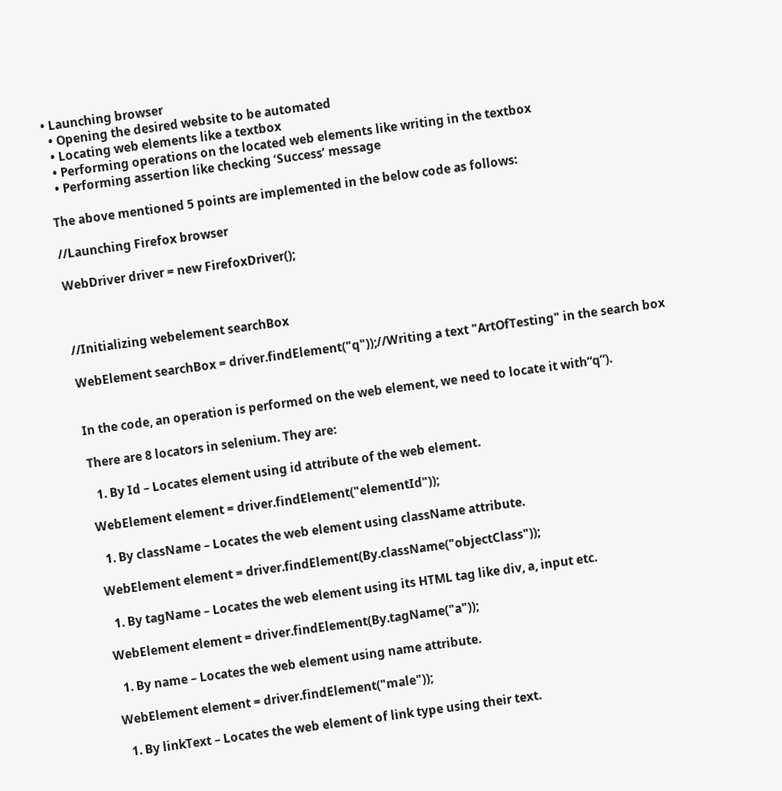• Launching browser
  • Opening the desired website to be automated
  • Locating web elements like a textbox
  • Performing operations on the located web elements like writing in the textbox
  • Performing assertion like checking ‘Success’ message

The above mentioned 5 points are implemented in the below code as follows:

//Launching Firefox browser

WebDriver driver = new FirefoxDriver();



//Initializing webelement searchBox

WebElement searchBox = driver.findElement("q"));//Writing a text "ArtOfTesting" in the search box


In the code, an operation is performed on the web element, we need to locate it with“q”).

There are 8 locators in selenium. They are:

  1. By Id – Locates element using id attribute of the web element.

WebElement element = driver.findElement("elementId"));

  1. By className – Locates the web element using className attribute.

WebElement element = driver.findElement(By.className("objectClass"));

  1. By tagName – Locates the web element using its HTML tag like div, a, input etc.

WebElement element = driver.findElement(By.tagName("a"));

  1. By name – Locates the web element using name attribute.

WebElement element = driver.findElement("male"));

  1. By linkText – Locates the web element of link type using their text.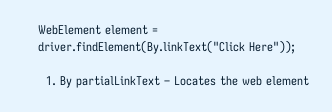WebElement element = driver.findElement(By.linkText("Click Here"));

  1. By partialLinkText – Locates the web element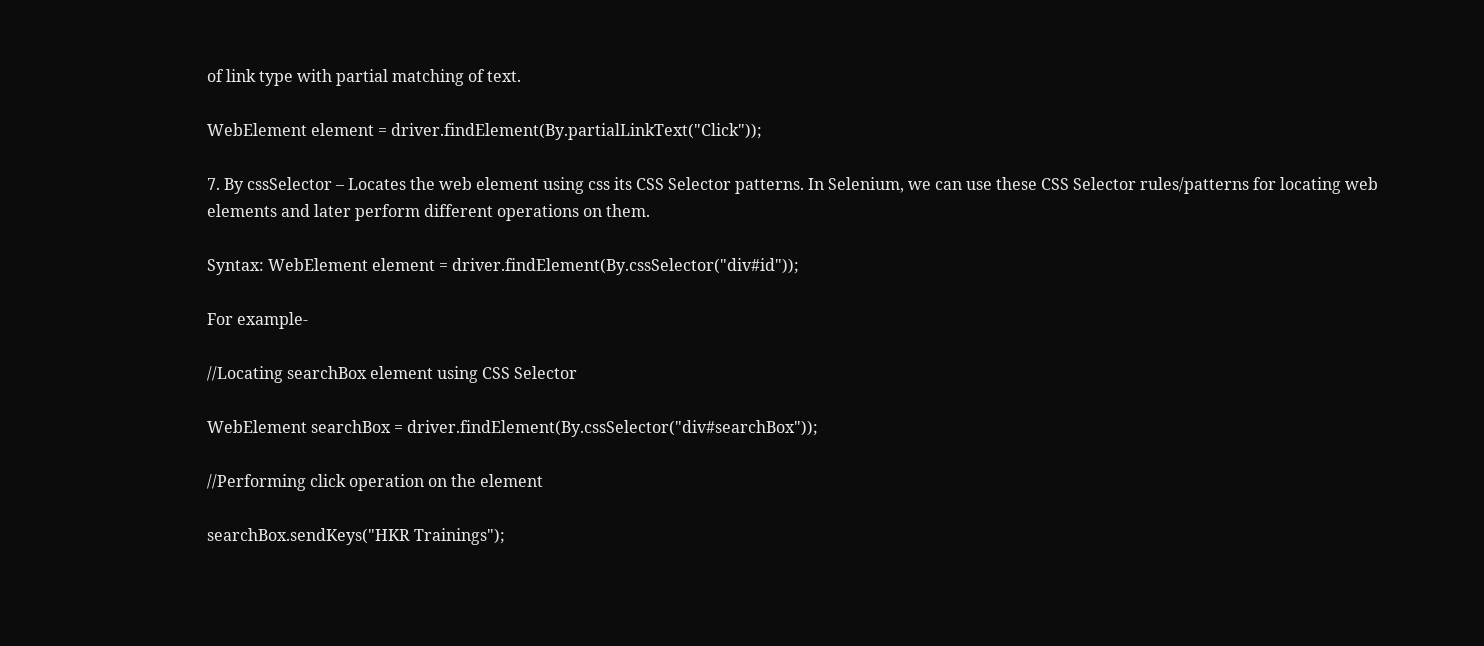of link type with partial matching of text.

WebElement element = driver.findElement(By.partialLinkText("Click"));

7. By cssSelector – Locates the web element using css its CSS Selector patterns. In Selenium, we can use these CSS Selector rules/patterns for locating web elements and later perform different operations on them.

Syntax: WebElement element = driver.findElement(By.cssSelector("div#id"));

For example-

//Locating searchBox element using CSS Selector

WebElement searchBox = driver.findElement(By.cssSelector("div#searchBox"));

//Performing click operation on the element

searchBox.sendKeys("HKR Trainings");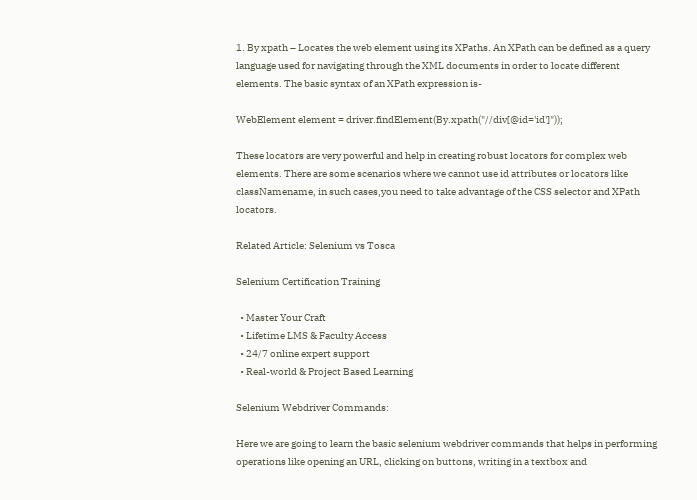1. By xpath – Locates the web element using its XPaths. An XPath can be defined as a query language used for navigating through the XML documents in order to locate different elements. The basic syntax of an XPath expression is-

WebElement element = driver.findElement(By.xpath("//div[@id='id']"));

These locators are very powerful and help in creating robust locators for complex web elements. There are some scenarios where we cannot use id attributes or locators like classNamename, in such cases,you need to take advantage of the CSS selector and XPath locators.

Related Article: Selenium vs Tosca

Selenium Certification Training

  • Master Your Craft
  • Lifetime LMS & Faculty Access
  • 24/7 online expert support
  • Real-world & Project Based Learning

Selenium Webdriver Commands:

Here we are going to learn the basic selenium webdriver commands that helps in performing operations like opening an URL, clicking on buttons, writing in a textbox and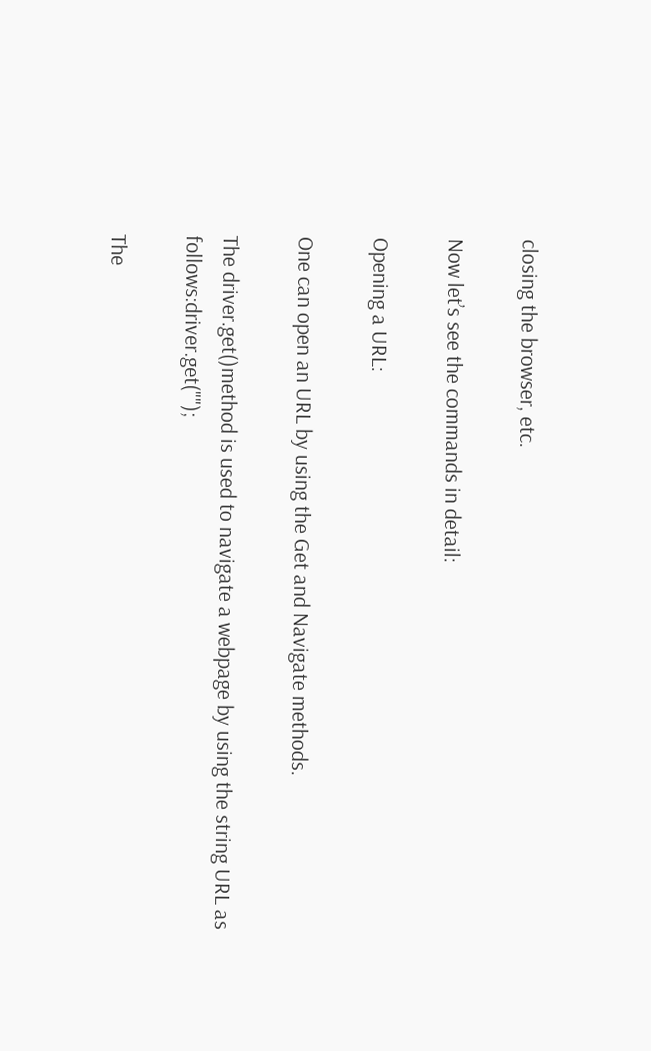closing the browser, etc.

Now let’s see the commands in detail:

Opening a URL:

One can open an URL by using the Get and Navigate methods.

The driver.get()method is used to navigate a webpage by using the string URL as follows:driver.get("");

The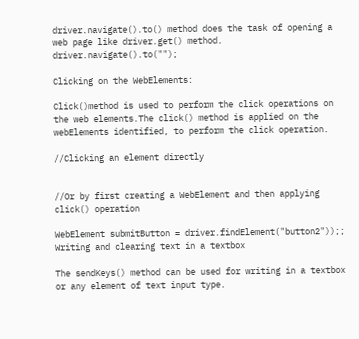driver.navigate().to() method does the task of opening a web page like driver.get() method. driver.navigate().to("");

Clicking on the WebElements:

Click()method is used to perform the click operations on the web elements.The click() method is applied on the webElements identified, to perform the click operation.

//Clicking an element directly


//Or by first creating a WebElement and then applying click() operation

WebElement submitButton = driver.findElement("button2"));;
Writing and clearing text in a textbox

The sendKeys() method can be used for writing in a textbox or any element of text input type.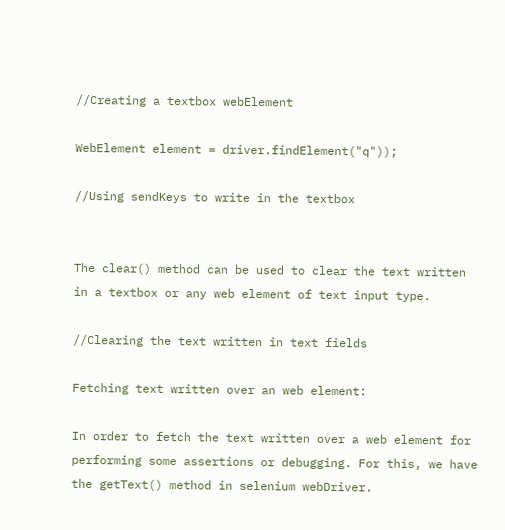//Creating a textbox webElement

WebElement element = driver.findElement("q"));

//Using sendKeys to write in the textbox


The clear() method can be used to clear the text written in a textbox or any web element of text input type.

//Clearing the text written in text fields

Fetching text written over an web element:

In order to fetch the text written over a web element for performing some assertions or debugging. For this, we have the getText() method in selenium webDriver.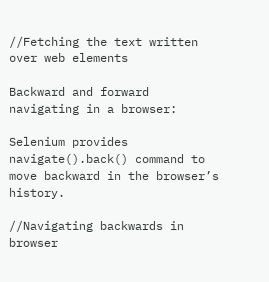//Fetching the text written over web elements

Backward and forward navigating in a browser:

Selenium provides navigate().back() command to move backward in the browser’s history.

//Navigating backwards in browser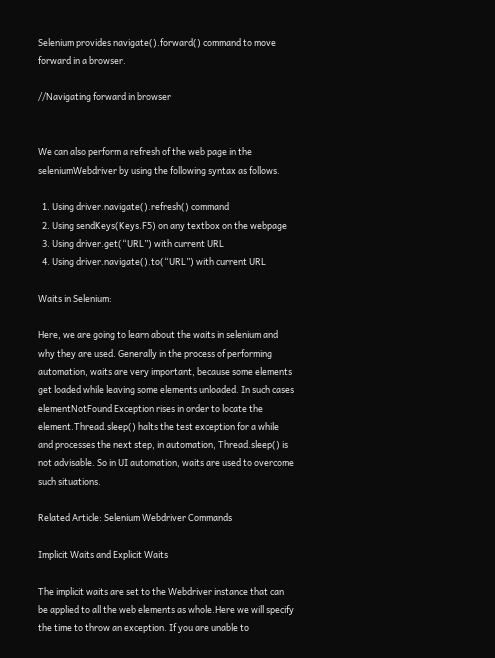Selenium provides navigate().forward() command to move forward in a browser.

//Navigating forward in browser


We can also perform a refresh of the web page in the seleniumWebdriver by using the following syntax as follows.

  1. Using driver.navigate().refresh() command
  2. Using sendKeys(Keys.F5) on any textbox on the webpage
  3. Using driver.get(“URL”) with current URL
  4. Using driver.navigate().to(“URL”) with current URL

Waits in Selenium:

Here, we are going to learn about the waits in selenium and why they are used. Generally in the process of performing automation, waits are very important, because some elements get loaded while leaving some elements unloaded. In such cases elementNotFound Exception rises in order to locate the element.Thread.sleep() halts the test exception for a while and processes the next step, in automation, Thread.sleep() is not advisable. So in UI automation, waits are used to overcome such situations.

Related Article: Selenium Webdriver Commands

Implicit Waits and Explicit Waits

The implicit waits are set to the Webdriver instance that can be applied to all the web elements as whole.Here we will specify the time to throw an exception. If you are unable to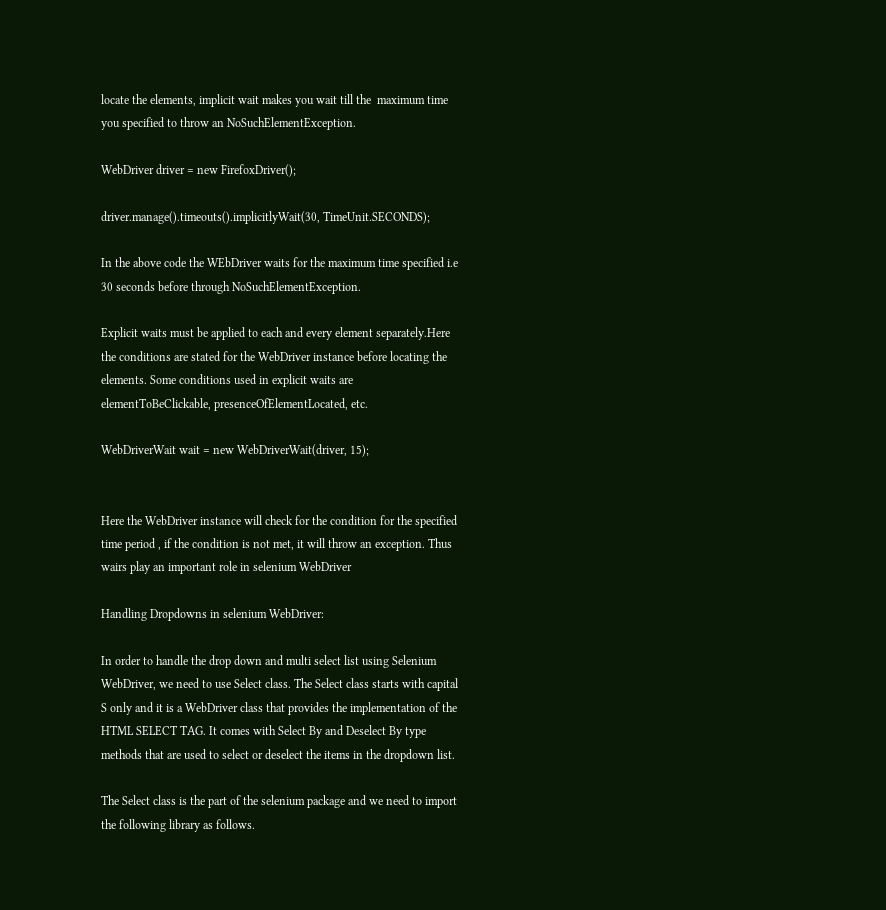locate the elements, implicit wait makes you wait till the  maximum time you specified to throw an NoSuchElementException.

WebDriver driver = new FirefoxDriver();

driver.manage().timeouts().implicitlyWait(30, TimeUnit.SECONDS);

In the above code the WEbDriver waits for the maximum time specified i.e 30 seconds before through NoSuchElementException.

Explicit waits must be applied to each and every element separately.Here the conditions are stated for the WebDriver instance before locating the elements. Some conditions used in explicit waits are elementToBeClickable, presenceOfElementLocated, etc.

WebDriverWait wait = new WebDriverWait(driver, 15);


Here the WebDriver instance will check for the condition for the specified time period , if the condition is not met, it will throw an exception. Thus wairs play an important role in selenium WebDriver

Handling Dropdowns in selenium WebDriver:

In order to handle the drop down and multi select list using Selenium WebDriver, we need to use Select class. The Select class starts with capital S only and it is a WebDriver class that provides the implementation of the HTML SELECT TAG. It comes with Select By and Deselect By type methods that are used to select or deselect the items in the dropdown list.

The Select class is the part of the selenium package and we need to import the following library as follows.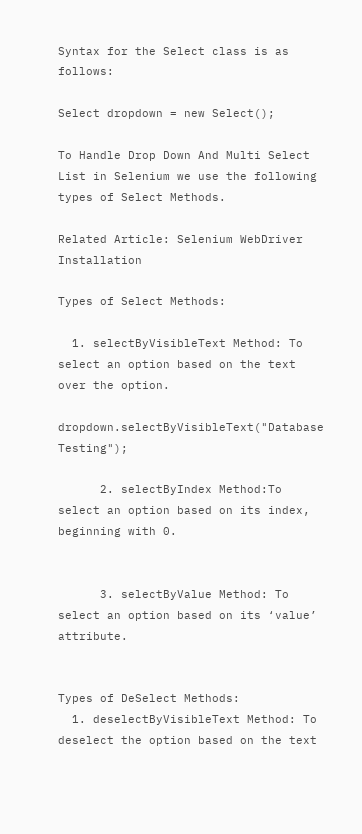Syntax for the Select class is as follows:

Select dropdown = new Select();

To Handle Drop Down And Multi Select List in Selenium we use the following types of Select Methods.

Related Article: Selenium WebDriver Installation

Types of Select Methods:

  1. selectByVisibleText Method: To select an option based on the text over the option.

dropdown.selectByVisibleText("Database Testing");

      2. selectByIndex Method:To select an option based on its index, beginning with 0.


      3. selectByValue Method: To select an option based on its ‘value’ attribute.


Types of DeSelect Methods:
  1. deselectByVisibleText Method: To deselect the option based on the text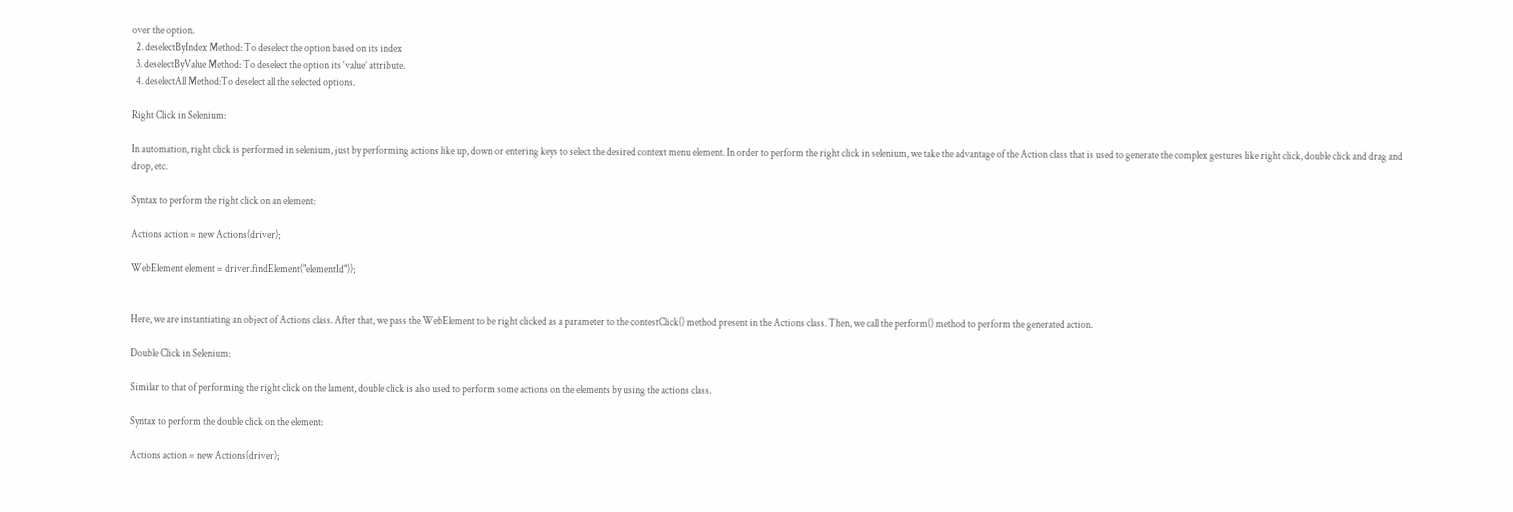over the option.
  2. deselectByIndex Method: To deselect the option based on its index
  3. deselectByValue Method: To deselect the option its ‘value’ attribute.
  4. deselectAll Method:To deselect all the selected options.

Right Click in Selenium:

In automation, right click is performed in selenium, just by performing actions like up, down or entering keys to select the desired context menu element. In order to perform the right click in selenium, we take the advantage of the Action class that is used to generate the complex gestures like right click, double click and drag and drop, etc.

Syntax to perform the right click on an element:

Actions action = new Actions(driver);

WebElement element = driver.findElement("elementId"));


Here, we are instantiating an object of Actions class. After that, we pass the WebElement to be right clicked as a parameter to the contestClick() method present in the Actions class. Then, we call the perform() method to perform the generated action.

Double Click in Selenium:

Similar to that of performing the right click on the lament, double click is also used to perform some actions on the elements by using the actions class.

Syntax to perform the double click on the element:

Actions action = new Actions(driver);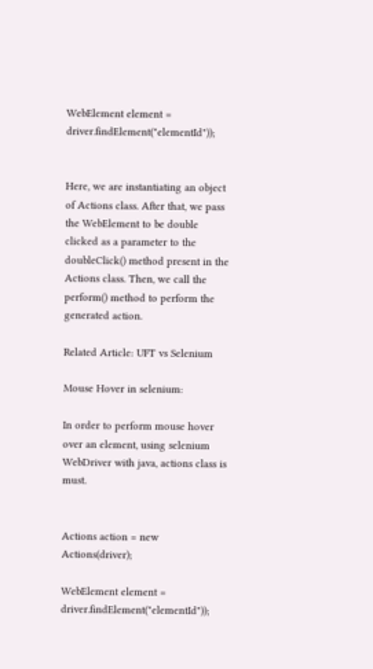WebElement element = driver.findElement("elementId"));


Here, we are instantiating an object of Actions class. After that, we pass the WebElement to be double clicked as a parameter to the doubleClick() method present in the Actions class. Then, we call the perform() method to perform the generated action.

Related Article: UFT vs Selenium

Mouse Hover in selenium:

In order to perform mouse hover over an element, using selenium WebDriver with java, actions class is must.


Actions action = new Actions(driver);

WebElement element = driver.findElement("elementId"));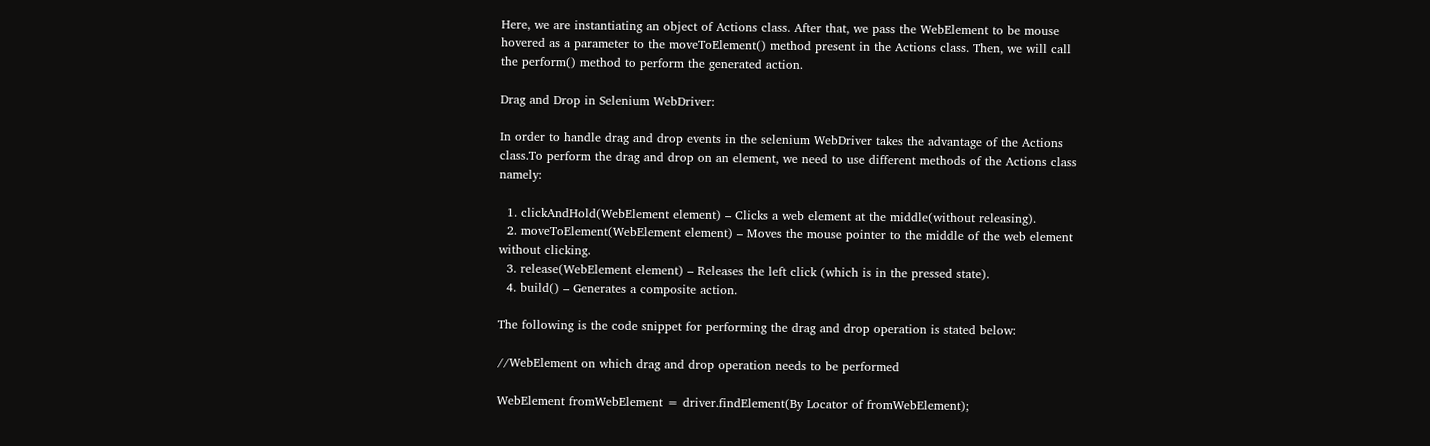Here, we are instantiating an object of Actions class. After that, we pass the WebElement to be mouse hovered as a parameter to the moveToElement() method present in the Actions class. Then, we will call the perform() method to perform the generated action.

Drag and Drop in Selenium WebDriver:

In order to handle drag and drop events in the selenium WebDriver takes the advantage of the Actions class.To perform the drag and drop on an element, we need to use different methods of the Actions class namely:

  1. clickAndHold(WebElement element) – Clicks a web element at the middle(without releasing).
  2. moveToElement(WebElement element) – Moves the mouse pointer to the middle of the web element without clicking.
  3. release(WebElement element) – Releases the left click (which is in the pressed state).
  4. build() – Generates a composite action.

The following is the code snippet for performing the drag and drop operation is stated below:

//WebElement on which drag and drop operation needs to be performed

WebElement fromWebElement = driver.findElement(By Locator of fromWebElement);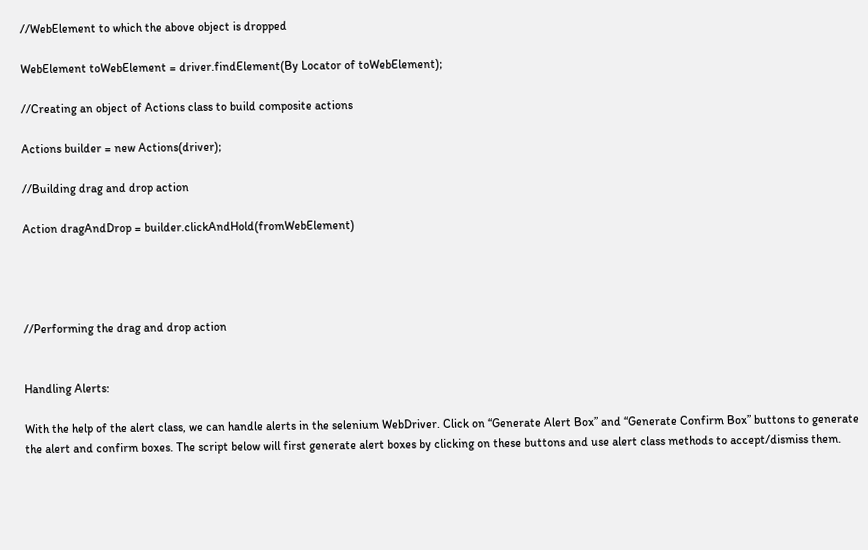//WebElement to which the above object is dropped

WebElement toWebElement = driver.findElement(By Locator of toWebElement);

//Creating an object of Actions class to build composite actions

Actions builder = new Actions(driver);

//Building drag and drop action

Action dragAndDrop = builder.clickAndHold(fromWebElement)




//Performing the drag and drop action


Handling Alerts:

With the help of the alert class, we can handle alerts in the selenium WebDriver. Click on “Generate Alert Box” and “Generate Confirm Box” buttons to generate the alert and confirm boxes. The script below will first generate alert boxes by clicking on these buttons and use alert class methods to accept/dismiss them.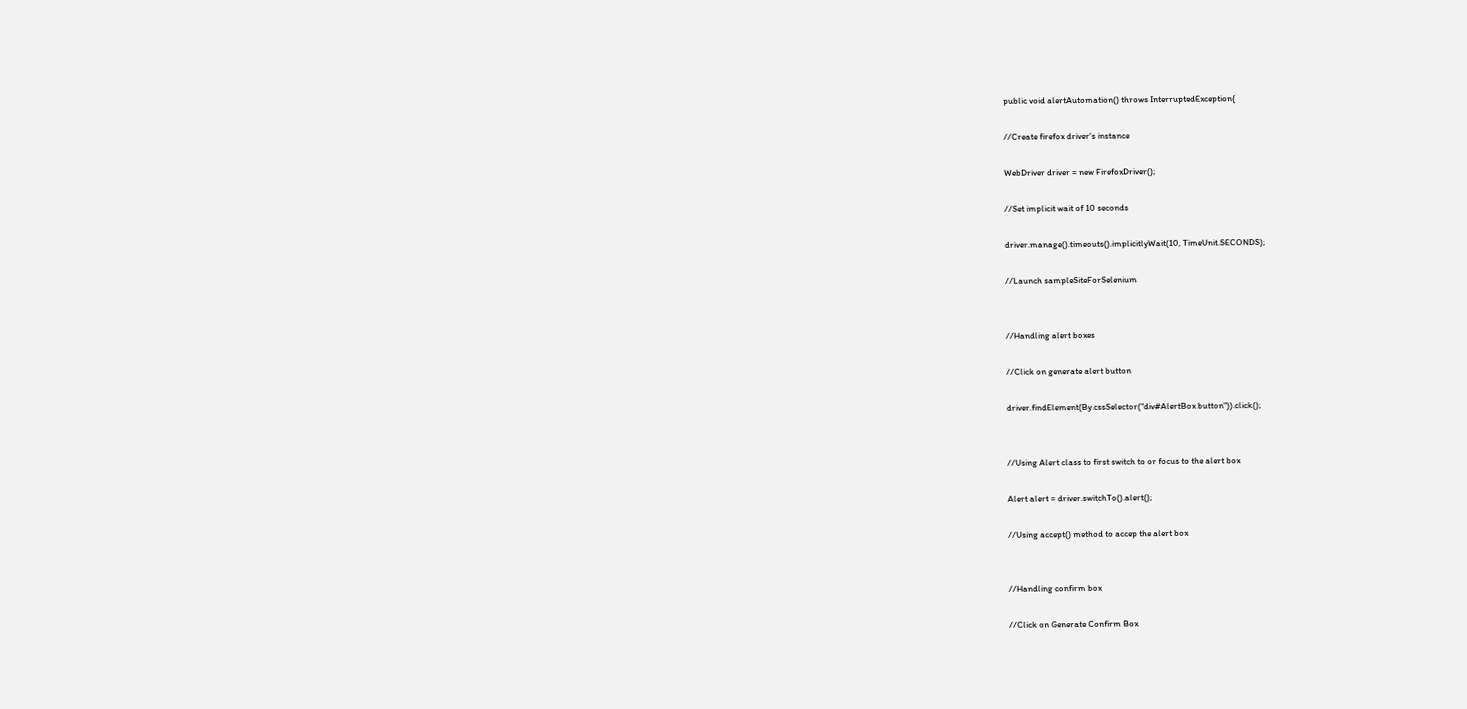public void alertAutomation() throws InterruptedException{

//Create firefox driver's instance

WebDriver driver = new FirefoxDriver();

//Set implicit wait of 10 seconds

driver.manage().timeouts().implicitlyWait(10, TimeUnit.SECONDS);

//Launch sampleSiteForSelenium


//Handling alert boxes

//Click on generate alert button

driver.findElement(By.cssSelector("div#AlertBox button")).click();


//Using Alert class to first switch to or focus to the alert box

Alert alert = driver.switchTo().alert();

//Using accept() method to accep the alert box


//Handling confirm box

//Click on Generate Confirm Box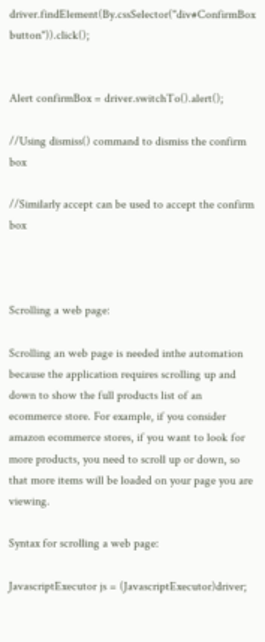driver.findElement(By.cssSelector("div#ConfirmBox button")).click();


Alert confirmBox = driver.switchTo().alert();

//Using dismiss() command to dismiss the confirm box

//Similarly accept can be used to accept the confirm box



Scrolling a web page:

Scrolling an web page is needed inthe automation because the application requires scrolling up and down to show the full products list of an ecommerce store. For example, if you consider amazon ecommerce stores, if you want to look for more products, you need to scroll up or down, so that more items will be loaded on your page you are viewing.

Syntax for scrolling a web page:

JavascriptExecutor js = (JavascriptExecutor)driver;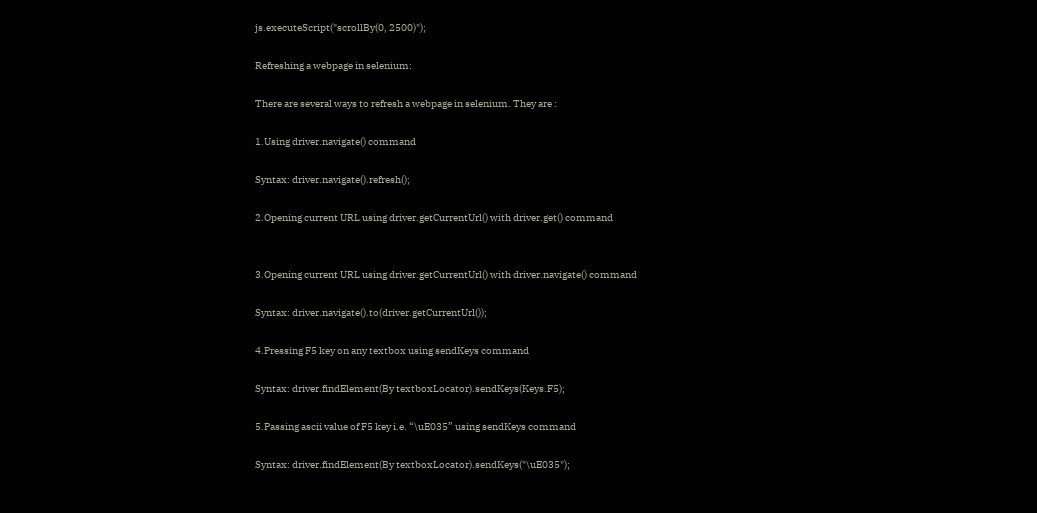js.executeScript("scrollBy(0, 2500)");

Refreshing a webpage in selenium:

There are several ways to refresh a webpage in selenium. They are :

1.Using driver.navigate() command

Syntax: driver.navigate().refresh();

2.Opening current URL using driver.getCurrentUrl() with driver.get() command


3.Opening current URL using driver.getCurrentUrl() with driver.navigate() command

Syntax: driver.navigate().to(driver.getCurrentUrl());

4.Pressing F5 key on any textbox using sendKeys command

Syntax: driver.findElement(By textboxLocator).sendKeys(Keys.F5);

5.Passing ascii value of F5 key i.e. “\uE035” using sendKeys command

Syntax: driver.findElement(By textboxLocator).sendKeys("\uE035");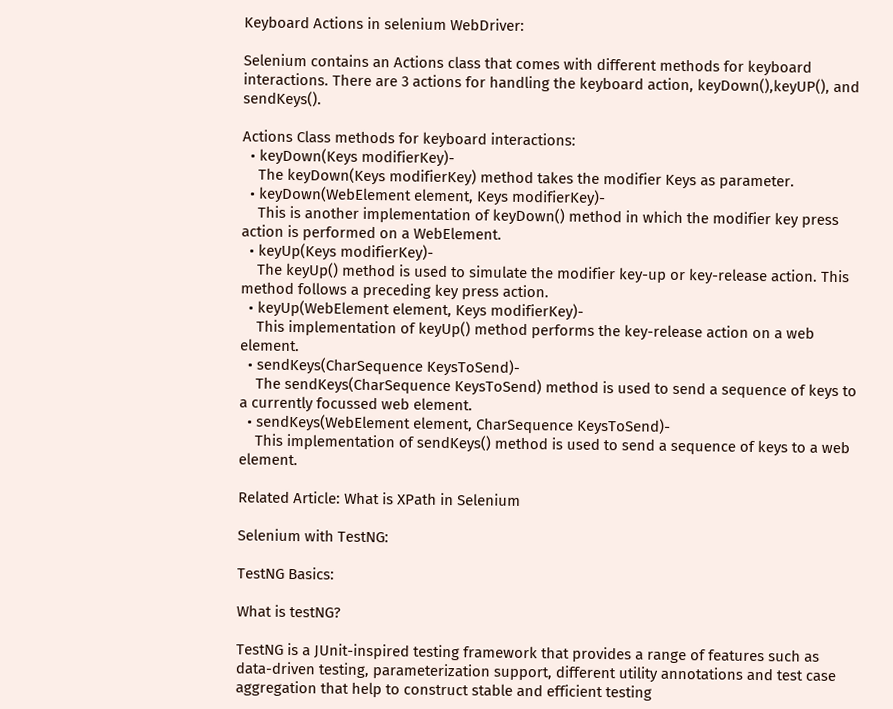Keyboard Actions in selenium WebDriver:

Selenium contains an Actions class that comes with different methods for keyboard interactions. There are 3 actions for handling the keyboard action, keyDown(),keyUP(), and sendKeys().

Actions Class methods for keyboard interactions:
  • keyDown(Keys modifierKey)-
    The keyDown(Keys modifierKey) method takes the modifier Keys as parameter.
  • keyDown(WebElement element, Keys modifierKey)-
    This is another implementation of keyDown() method in which the modifier key press action is performed on a WebElement.
  • keyUp(Keys modifierKey)-
    The keyUp() method is used to simulate the modifier key-up or key-release action. This method follows a preceding key press action.
  • keyUp(WebElement element, Keys modifierKey)-
    This implementation of keyUp() method performs the key-release action on a web element.
  • sendKeys(CharSequence KeysToSend)-
    The sendKeys(CharSequence KeysToSend) method is used to send a sequence of keys to a currently focussed web element.
  • sendKeys(WebElement element, CharSequence KeysToSend)-
    This implementation of sendKeys() method is used to send a sequence of keys to a web element.

Related Article: What is XPath in Selenium

Selenium with TestNG:

TestNG Basics:

What is testNG?

TestNG is a JUnit-inspired testing framework that provides a range of features such as data-driven testing, parameterization support, different utility annotations and test case aggregation that help to construct stable and efficient testing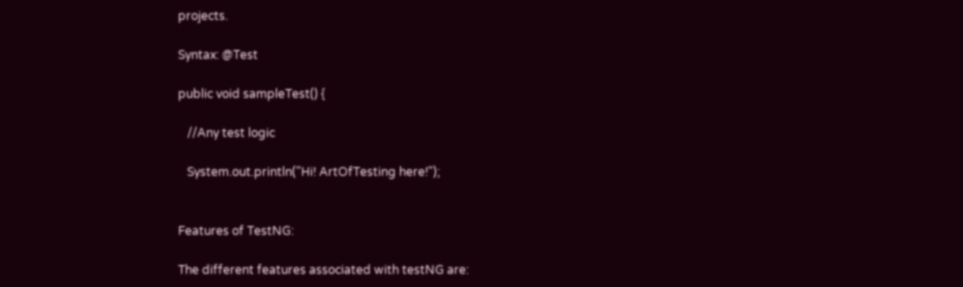projects.

Syntax: @Test

public void sampleTest() {

   //Any test logic

   System.out.println("Hi! ArtOfTesting here!");


Features of TestNG:

The different features associated with testNG are: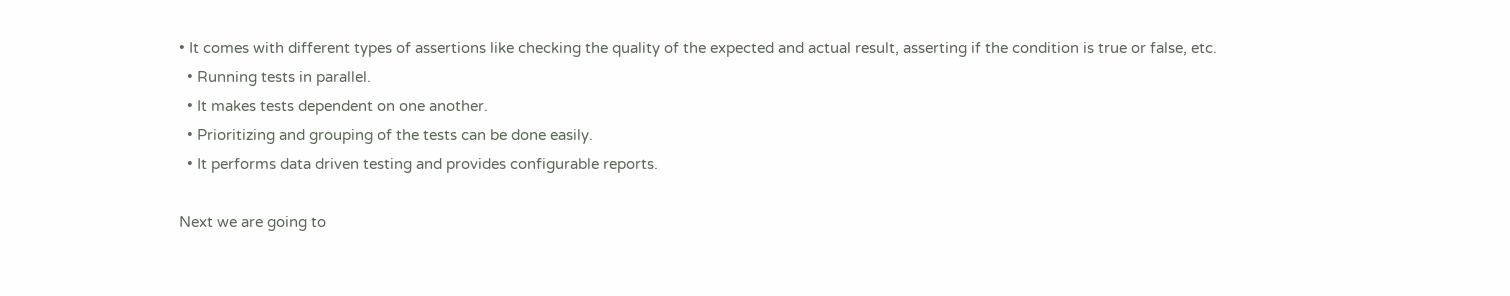• It comes with different types of assertions like checking the quality of the expected and actual result, asserting if the condition is true or false, etc.
  • Running tests in parallel.
  • It makes tests dependent on one another.
  • Prioritizing and grouping of the tests can be done easily.
  • It performs data driven testing and provides configurable reports.

Next we are going to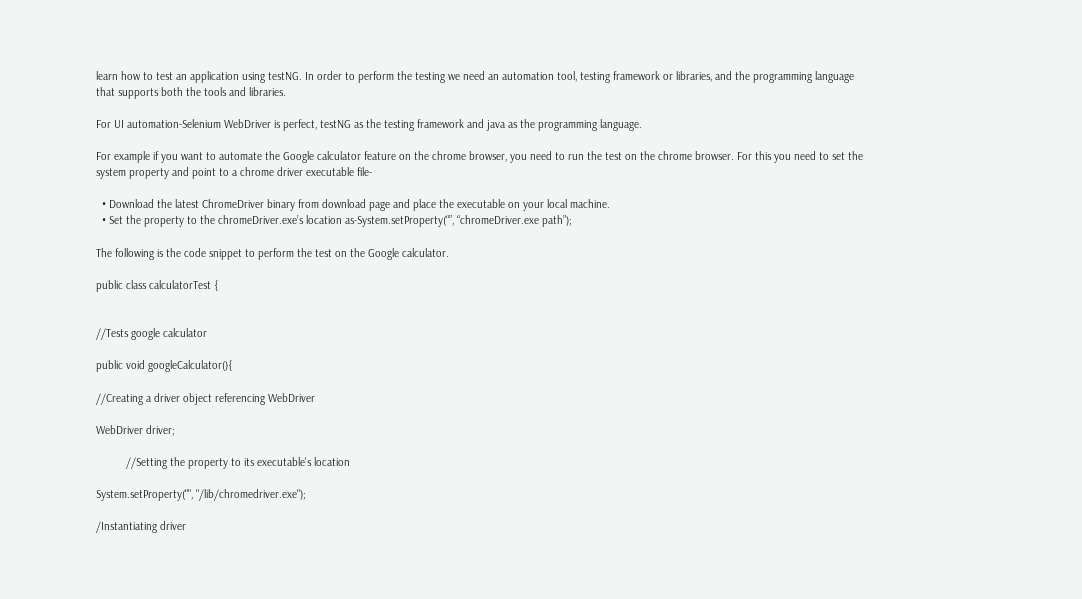learn how to test an application using testNG. In order to perform the testing we need an automation tool, testing framework or libraries, and the programming language that supports both the tools and libraries.

For UI automation-Selenium WebDriver is perfect, testNG as the testing framework and java as the programming language.

For example if you want to automate the Google calculator feature on the chrome browser, you need to run the test on the chrome browser. For this you need to set the system property and point to a chrome driver executable file-

  • Download the latest ChromeDriver binary from download page and place the executable on your local machine.
  • Set the property to the chromeDriver.exe’s location as-System.setProperty(“”, “chromeDriver.exe path”);

The following is the code snippet to perform the test on the Google calculator.

public class calculatorTest {


//Tests google calculator

public void googleCalculator(){

//Creating a driver object referencing WebDriver

WebDriver driver;

          //Setting the property to its executable's location

System.setProperty("", "/lib/chromedriver.exe");

/Instantiating driver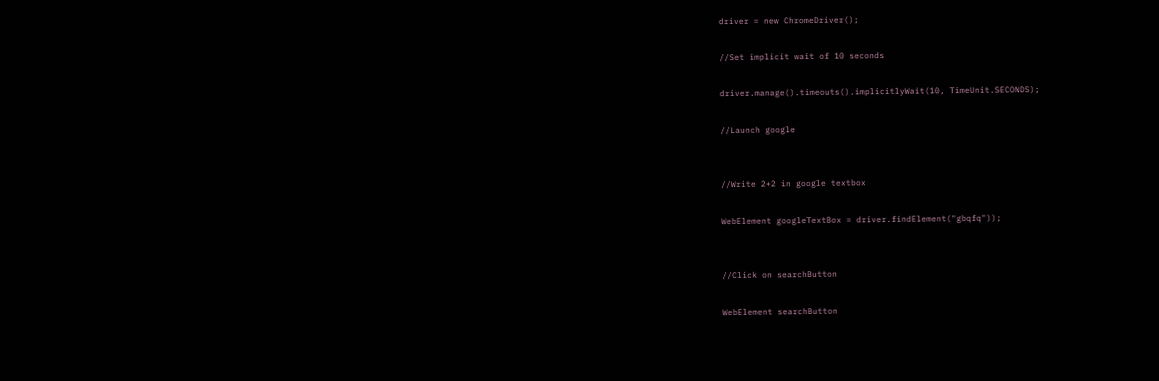driver = new ChromeDriver();

//Set implicit wait of 10 seconds

driver.manage().timeouts().implicitlyWait(10, TimeUnit.SECONDS);

//Launch google


//Write 2+2 in google textbox

WebElement googleTextBox = driver.findElement("gbqfq"));


//Click on searchButton

WebElement searchButton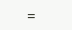=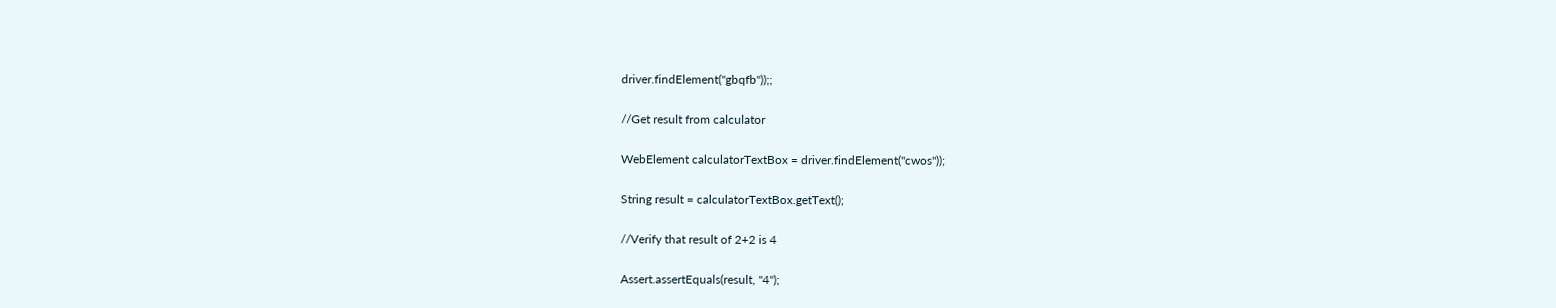driver.findElement("gbqfb"));;

//Get result from calculator

WebElement calculatorTextBox = driver.findElement("cwos"));

String result = calculatorTextBox.getText();

//Verify that result of 2+2 is 4

Assert.assertEquals(result, "4");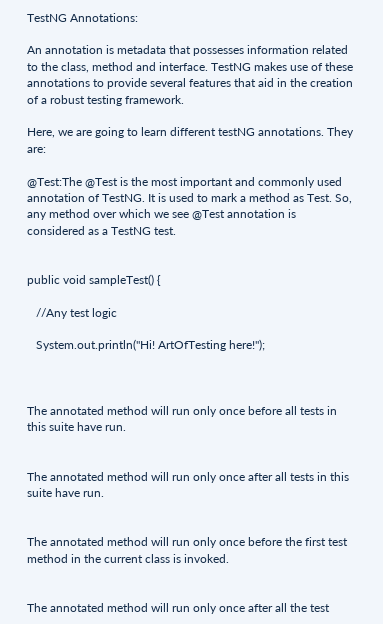TestNG Annotations:

An annotation is metadata that possesses information related to the class, method and interface. TestNG makes use of these annotations to provide several features that aid in the creation of a robust testing framework.

Here, we are going to learn different testNG annotations. They are:

@Test:The @Test is the most important and commonly used annotation of TestNG. It is used to mark a method as Test. So, any method over which we see @Test annotation is considered as a TestNG test.


public void sampleTest() {

   //Any test logic

   System.out.println("Hi! ArtOfTesting here!");



The annotated method will run only once before all tests in this suite have run.


The annotated method will run only once after all tests in this suite have run.


The annotated method will run only once before the first test method in the current class is invoked.


The annotated method will run only once after all the test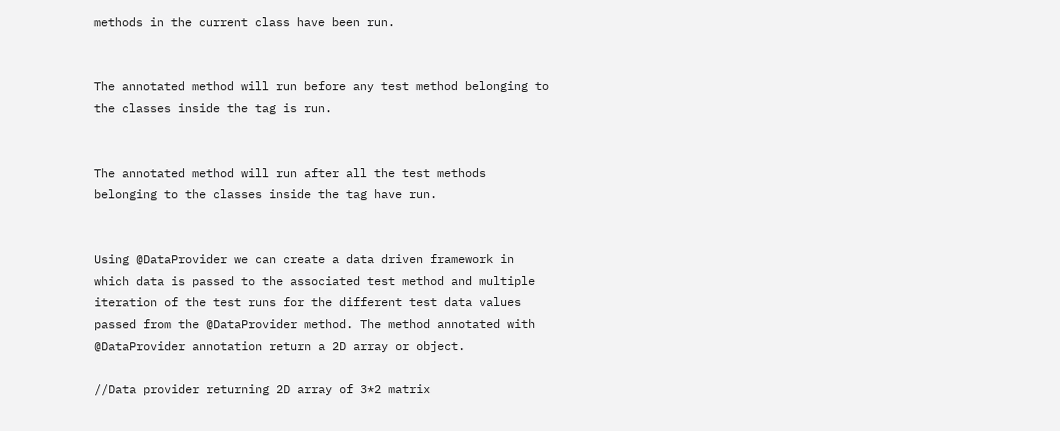methods in the current class have been run.


The annotated method will run before any test method belonging to the classes inside the tag is run.


The annotated method will run after all the test methods belonging to the classes inside the tag have run.


Using @DataProvider we can create a data driven framework in which data is passed to the associated test method and multiple iteration of the test runs for the different test data values passed from the @DataProvider method. The method annotated with @DataProvider annotation return a 2D array or object.

//Data provider returning 2D array of 3*2 matrix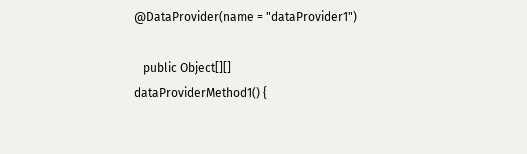@DataProvider(name = "dataProvider1")

   public Object[][] dataProviderMethod1() {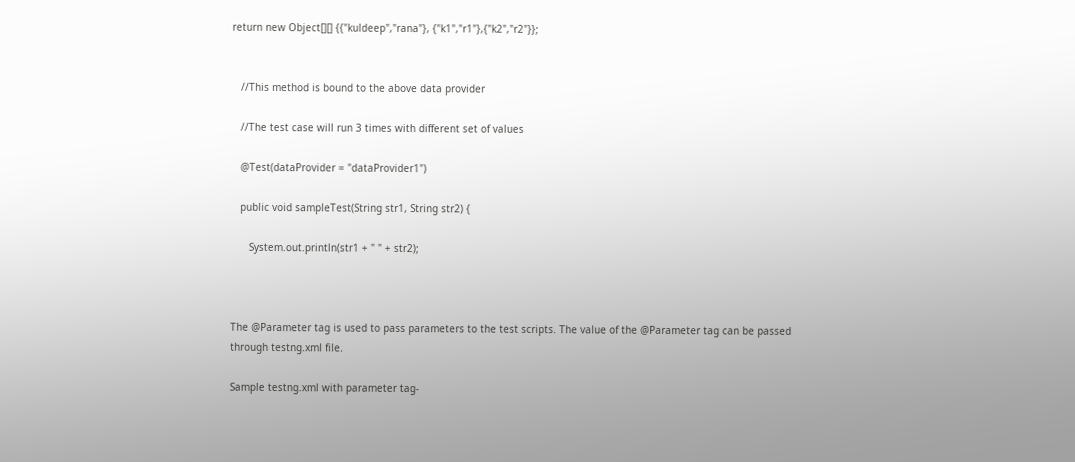return new Object[][] {{"kuldeep","rana"}, {"k1","r1"},{"k2","r2"}};


   //This method is bound to the above data provider

   //The test case will run 3 times with different set of values

   @Test(dataProvider = "dataProvider1")

   public void sampleTest(String str1, String str2) {

      System.out.println(str1 + " " + str2);



The @Parameter tag is used to pass parameters to the test scripts. The value of the @Parameter tag can be passed through testng.xml file.

Sample testng.xml with parameter tag-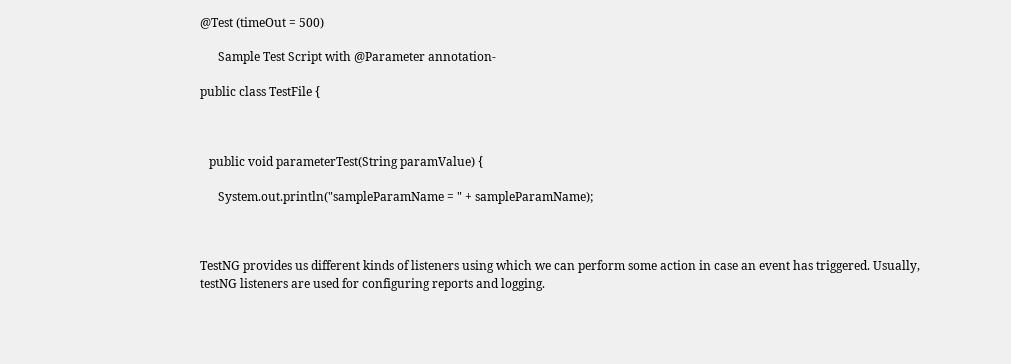@Test (timeOut = 500)

      Sample Test Script with @Parameter annotation-

public class TestFile {



   public void parameterTest(String paramValue) {

      System.out.println("sampleParamName = " + sampleParamName);



TestNG provides us different kinds of listeners using which we can perform some action in case an event has triggered. Usually, testNG listeners are used for configuring reports and logging.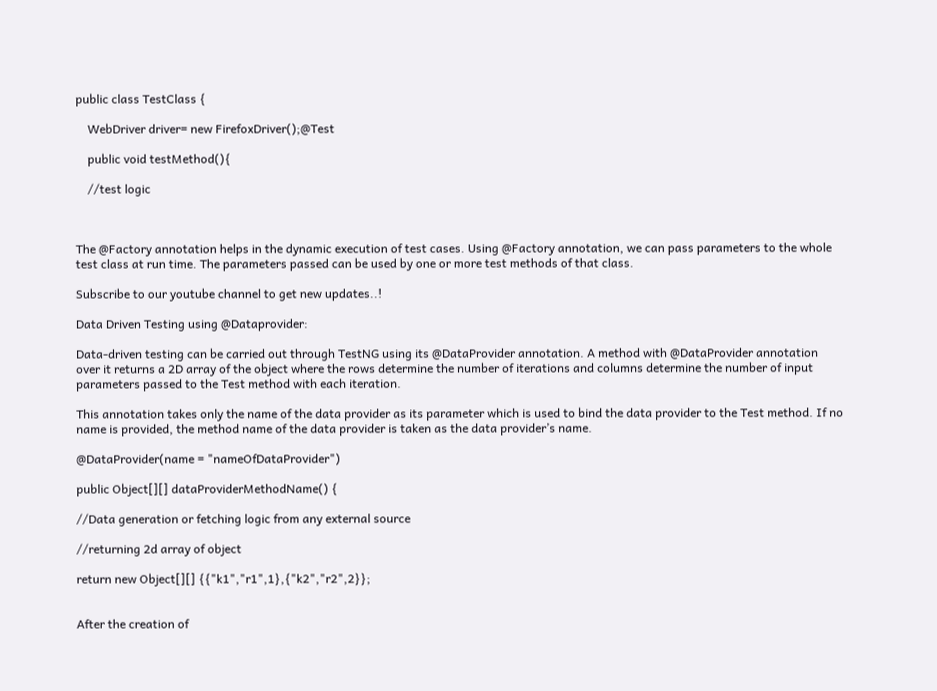public class TestClass {

    WebDriver driver= new FirefoxDriver();@Test

    public void testMethod(){

    //test logic



The @Factory annotation helps in the dynamic execution of test cases. Using @Factory annotation, we can pass parameters to the whole test class at run time. The parameters passed can be used by one or more test methods of that class.

Subscribe to our youtube channel to get new updates..!

Data Driven Testing using @Dataprovider:

Data-driven testing can be carried out through TestNG using its @DataProvider annotation. A method with @DataProvider annotation over it returns a 2D array of the object where the rows determine the number of iterations and columns determine the number of input parameters passed to the Test method with each iteration.

This annotation takes only the name of the data provider as its parameter which is used to bind the data provider to the Test method. If no name is provided, the method name of the data provider is taken as the data provider’s name.

@DataProvider(name = "nameOfDataProvider")

public Object[][] dataProviderMethodName() {

//Data generation or fetching logic from any external source

//returning 2d array of object

return new Object[][] {{"k1","r1",1},{"k2","r2",2}};


After the creation of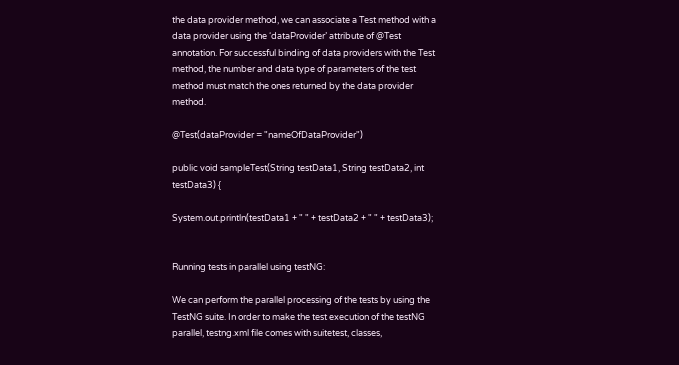the data provider method, we can associate a Test method with a data provider using the ‘dataProvider’ attribute of @Test annotation. For successful binding of data providers with the Test method, the number and data type of parameters of the test method must match the ones returned by the data provider method.

@Test(dataProvider = "nameOfDataProvider")

public void sampleTest(String testData1, String testData2, int testData3) {

System.out.println(testData1 + " " + testData2 + " " + testData3);


Running tests in parallel using testNG:

We can perform the parallel processing of the tests by using the TestNG suite. In order to make the test execution of the testNG parallel, testng.xml file comes with suitetest, classes,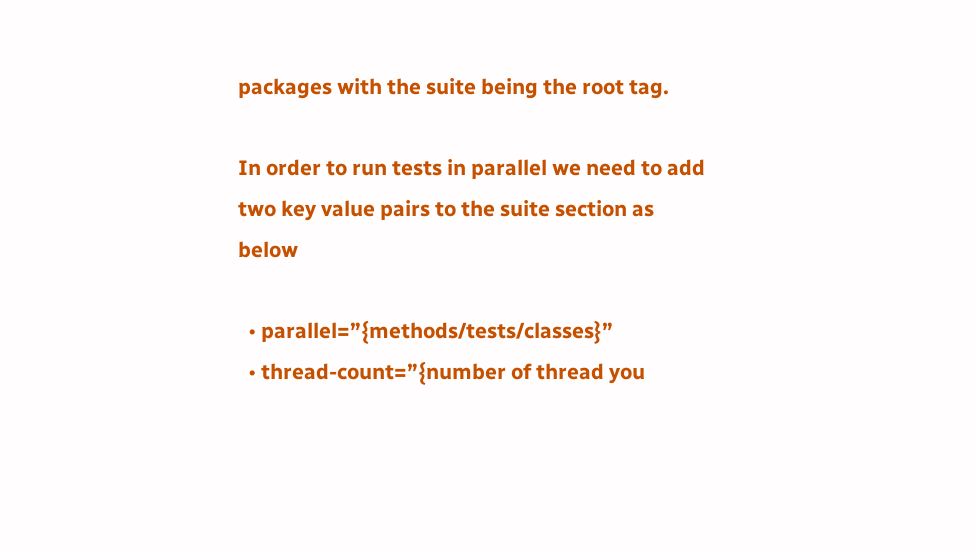packages with the suite being the root tag.

In order to run tests in parallel we need to add two key value pairs to the suite section as below

  • parallel=”{methods/tests/classes}”
  • thread-count=”{number of thread you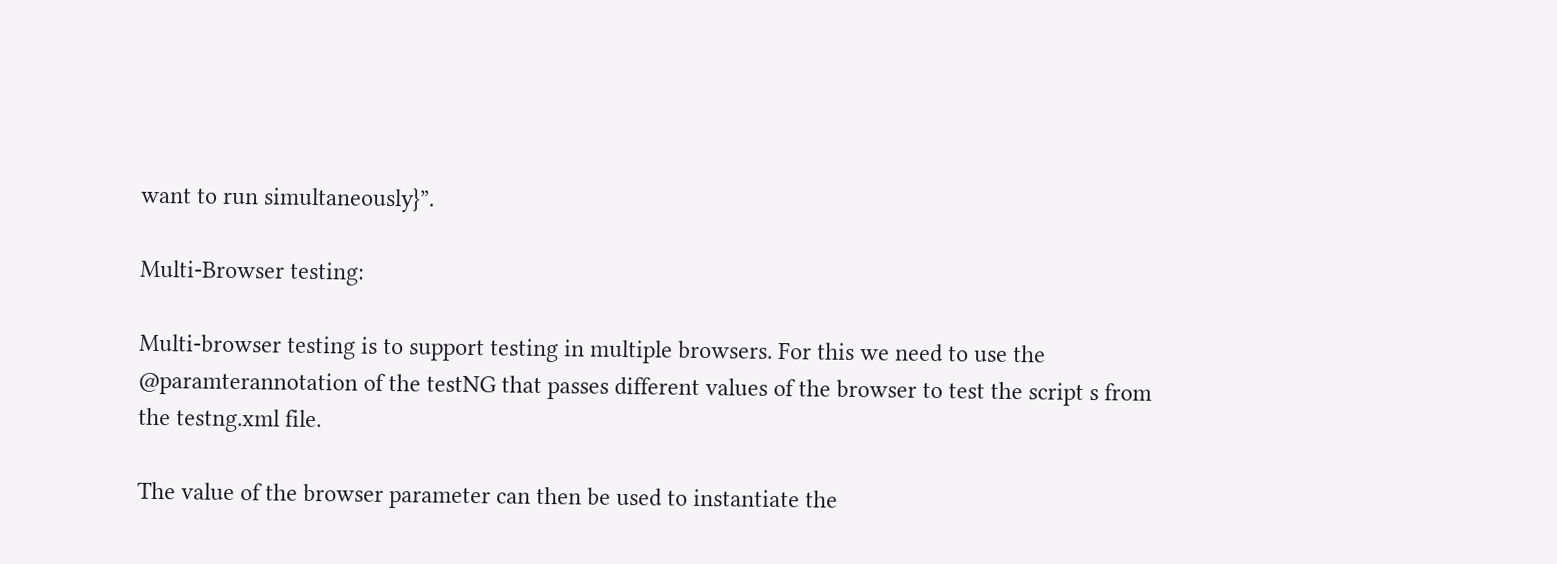want to run simultaneously}”.

Multi-Browser testing:

Multi-browser testing is to support testing in multiple browsers. For this we need to use the @paramterannotation of the testNG that passes different values of the browser to test the script s from the testng.xml file.

The value of the browser parameter can then be used to instantiate the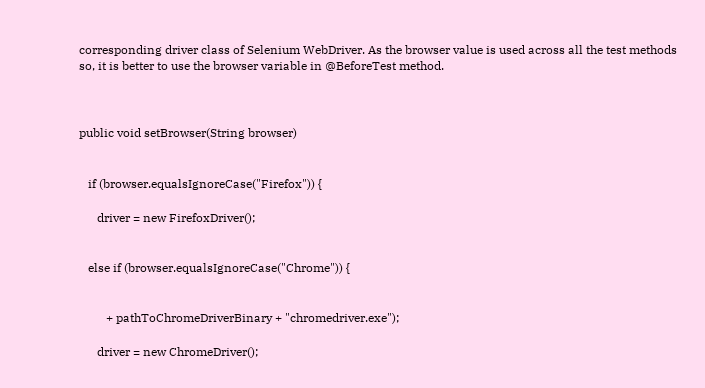corresponding driver class of Selenium WebDriver. As the browser value is used across all the test methods so, it is better to use the browser variable in @BeforeTest method.



public void setBrowser(String browser)


   if (browser.equalsIgnoreCase("Firefox")) {

      driver = new FirefoxDriver();


   else if (browser.equalsIgnoreCase("Chrome")) {


         + pathToChromeDriverBinary + "chromedriver.exe");

      driver = new ChromeDriver();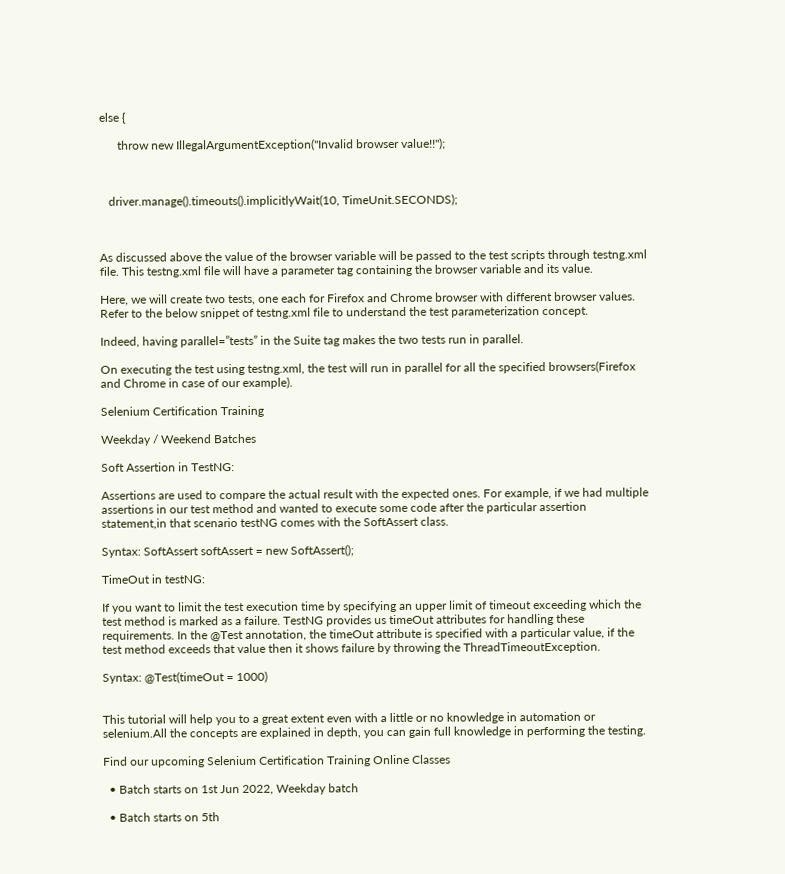else {

      throw new IllegalArgumentException("Invalid browser value!!");



   driver.manage().timeouts().implicitlyWait(10, TimeUnit.SECONDS);



As discussed above the value of the browser variable will be passed to the test scripts through testng.xml file. This testng.xml file will have a parameter tag containing the browser variable and its value.

Here, we will create two tests, one each for Firefox and Chrome browser with different browser values. Refer to the below snippet of testng.xml file to understand the test parameterization concept.

Indeed, having parallel=”tests” in the Suite tag makes the two tests run in parallel.

On executing the test using testng.xml, the test will run in parallel for all the specified browsers(Firefox and Chrome in case of our example).

Selenium Certification Training

Weekday / Weekend Batches

Soft Assertion in TestNG:

Assertions are used to compare the actual result with the expected ones. For example, if we had multiple assertions in our test method and wanted to execute some code after the particular assertion statement,in that scenario testNG comes with the SoftAssert class.

Syntax: SoftAssert softAssert = new SoftAssert();

TimeOut in testNG:

If you want to limit the test execution time by specifying an upper limit of timeout exceeding which the test method is marked as a failure. TestNG provides us timeOut attributes for handling these requirements. In the @Test annotation, the timeOut attribute is specified with a particular value, if the test method exceeds that value then it shows failure by throwing the ThreadTimeoutException.

Syntax: @Test(timeOut = 1000)


This tutorial will help you to a great extent even with a little or no knowledge in automation or selenium.All the concepts are explained in depth, you can gain full knowledge in performing the testing.

Find our upcoming Selenium Certification Training Online Classes

  • Batch starts on 1st Jun 2022, Weekday batch

  • Batch starts on 5th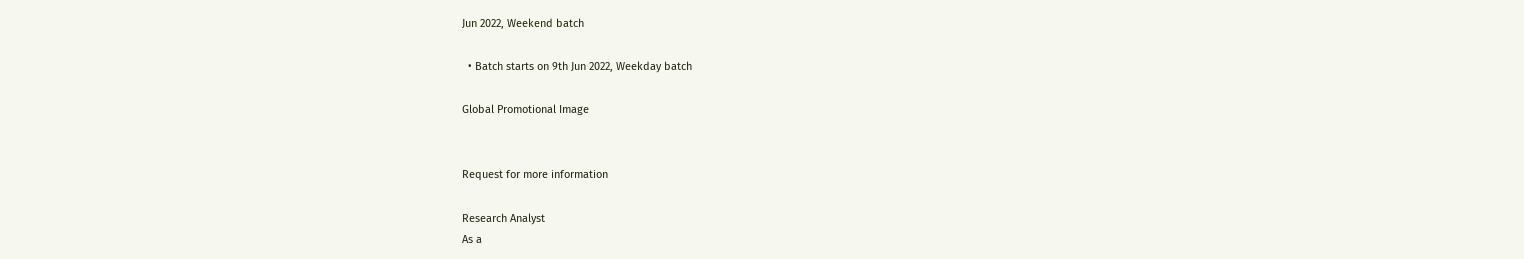Jun 2022, Weekend batch

  • Batch starts on 9th Jun 2022, Weekday batch

Global Promotional Image


Request for more information

Research Analyst
As a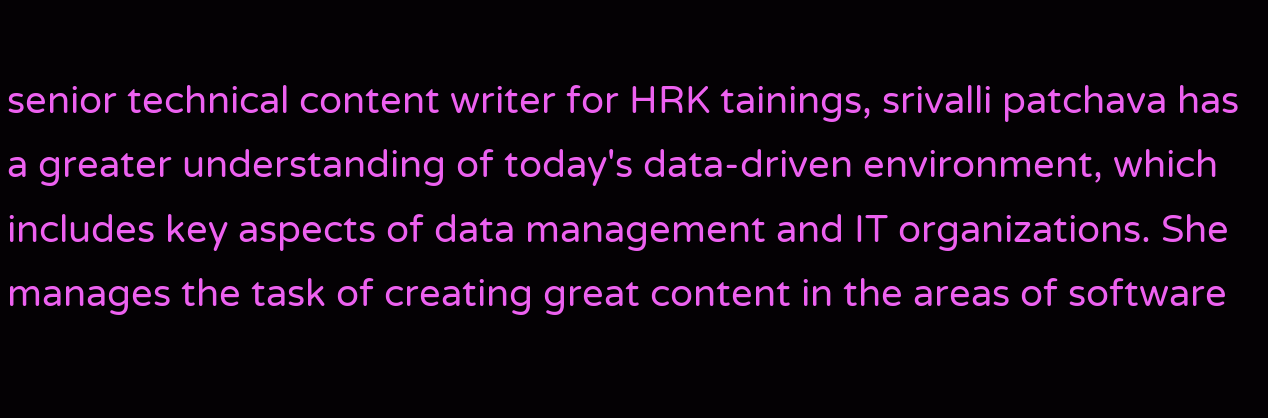senior technical content writer for HRK tainings, srivalli patchava has a greater understanding of today's data-driven environment, which includes key aspects of data management and IT organizations. She manages the task of creating great content in the areas of software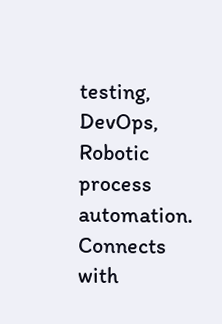testing, DevOps, Robotic process automation. Connects with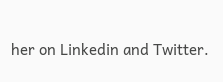her on Linkedin and Twitter.